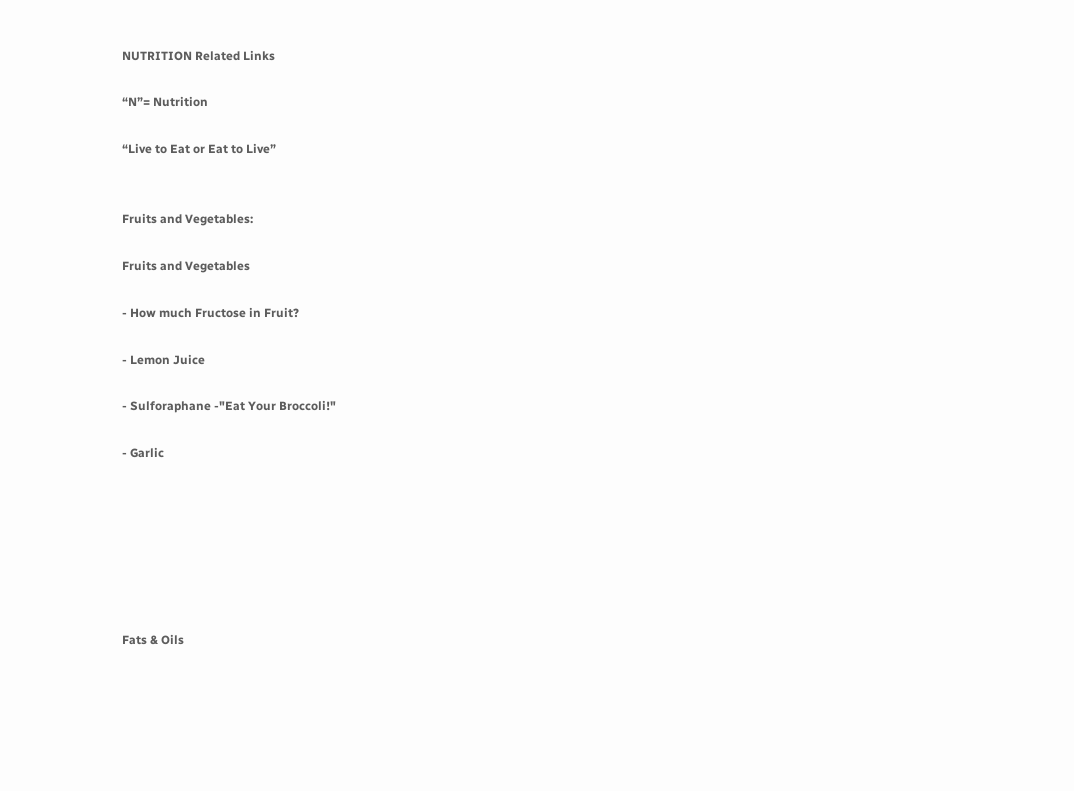NUTRITION Related Links

“N”= Nutrition

“Live to Eat or Eat to Live”


Fruits and Vegetables:

Fruits and Vegetables

- How much Fructose in Fruit?

- Lemon Juice

- Sulforaphane -"Eat Your Broccoli!"

- Garlic







Fats & Oils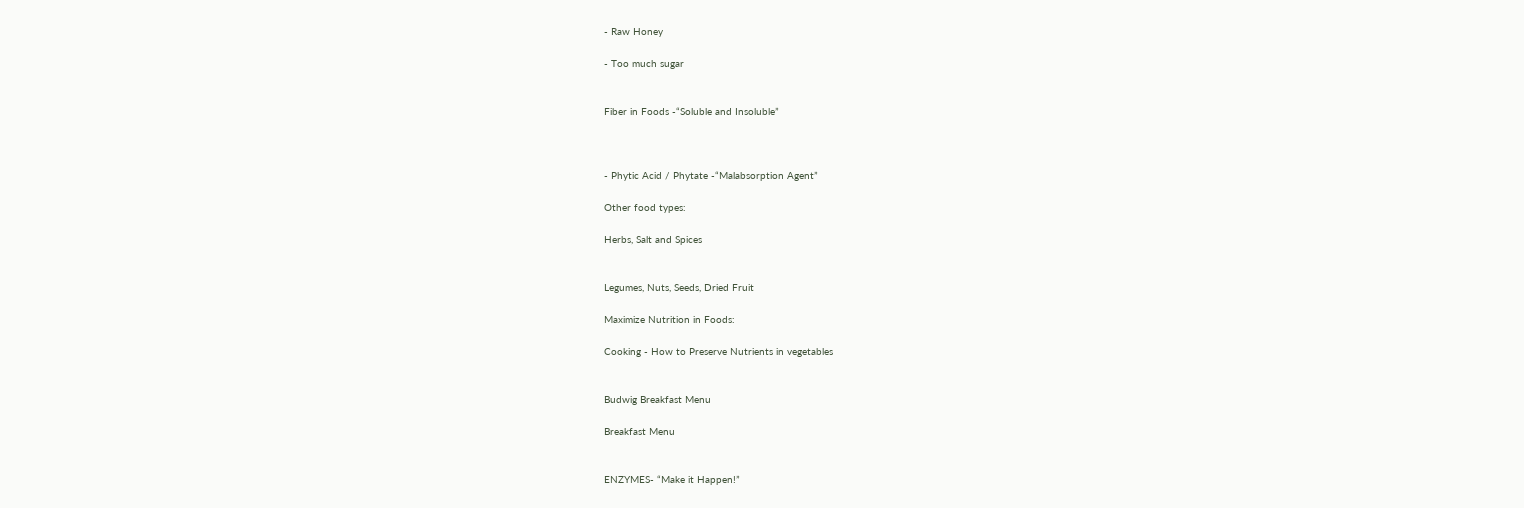- Raw Honey

- Too much sugar


Fiber in Foods -“Soluble and Insoluble”



- Phytic Acid / Phytate -“Malabsorption Agent”

Other food types:

Herbs, Salt and Spices


Legumes, Nuts, Seeds, Dried Fruit

Maximize Nutrition in Foods:

Cooking - How to Preserve Nutrients in vegetables


Budwig Breakfast Menu

Breakfast Menu


ENZYMES- “Make it Happen!”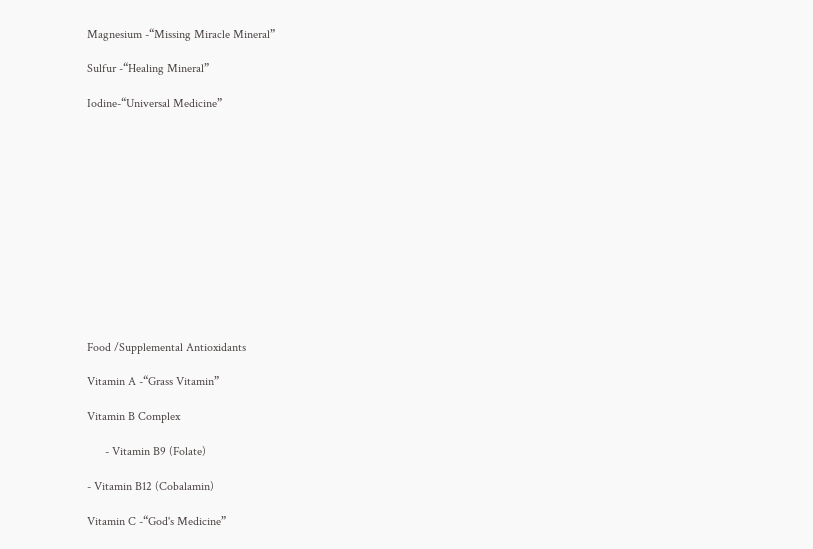Magnesium -“Missing Miracle Mineral”

Sulfur -“Healing Mineral”

Iodine-“Universal Medicine”













Food /Supplemental Antioxidants

Vitamin A -“Grass Vitamin”

Vitamin B Complex

      - Vitamin B9 (Folate)

- Vitamin B12 (Cobalamin)

Vitamin C -“God's Medicine”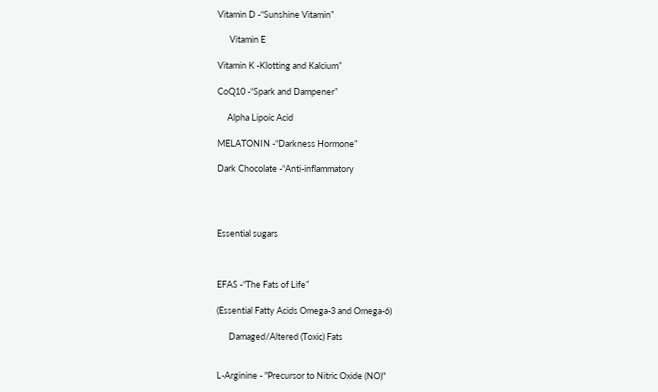Vitamin D -“Sunshine Vitamin”

      Vitamin E

Vitamin K -Klotting and Kalcium”

CoQ10 -“Spark and Dampener”

     Alpha Lipoic Acid

MELATONIN -“Darkness Hormone”

Dark Chocolate -“Anti-inflammatory




Essential sugars



EFAS -“The Fats of Life”

(Essential Fatty Acids Omega-3 and Omega-6)

      Damaged/Altered (Toxic) Fats


L-Arginine - "Precursor to Nitric Oxide (NO)"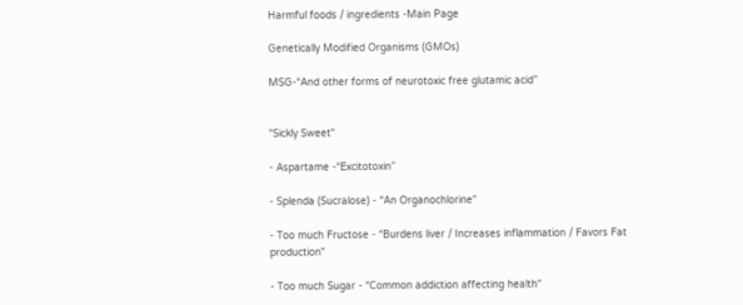Harmful foods / ingredients -Main Page

Genetically Modified Organisms (GMOs)

MSG-“And other forms of neurotoxic free glutamic acid”


"Sickly Sweet"

- Aspartame -“Excitotoxin”

- Splenda (Sucralose) - “An Organochlorine"

- Too much Fructose - “Burdens liver / Increases inflammation / Favors Fat production"

- Too much Sugar - “Common addiction affecting health"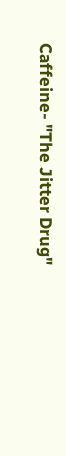Caffeine- "The Jitter Drug"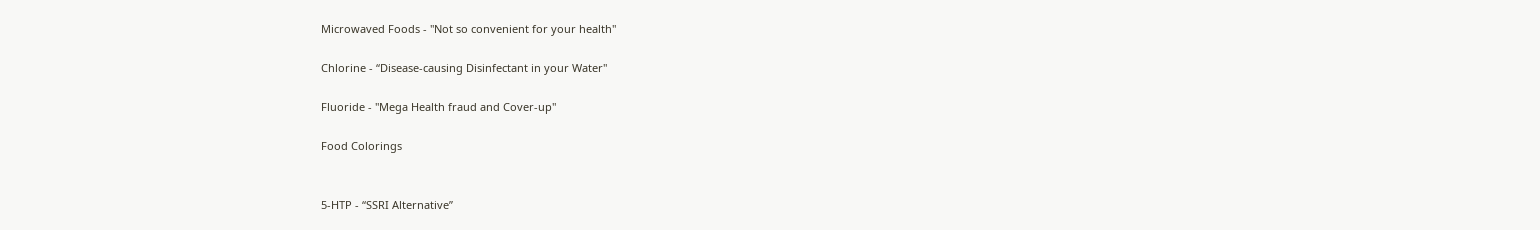Microwaved Foods - "Not so convenient for your health"

Chlorine - “Disease-causing Disinfectant in your Water"

Fluoride - "Mega Health fraud and Cover-up"

Food Colorings


5-HTP - “SSRI Alternative”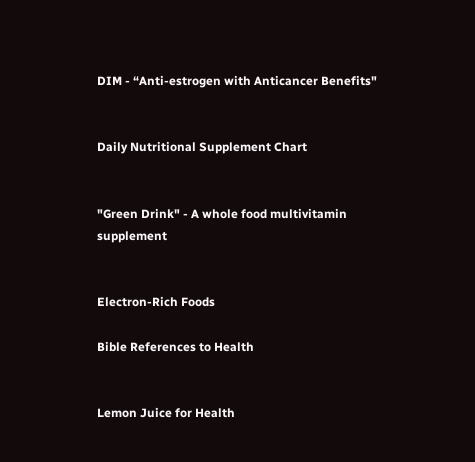DIM - “Anti-estrogen with Anticancer Benefits"


Daily Nutritional Supplement Chart


"Green Drink" - A whole food multivitamin supplement


Electron-Rich Foods

Bible References to Health


Lemon Juice for Health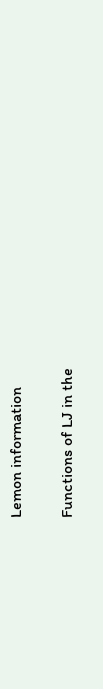Lemon information

Functions of LJ in the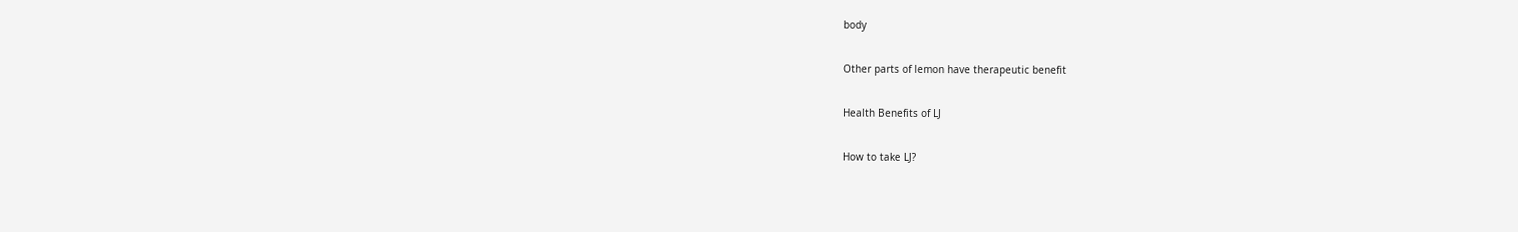body

Other parts of lemon have therapeutic benefit

Health Benefits of LJ

How to take LJ?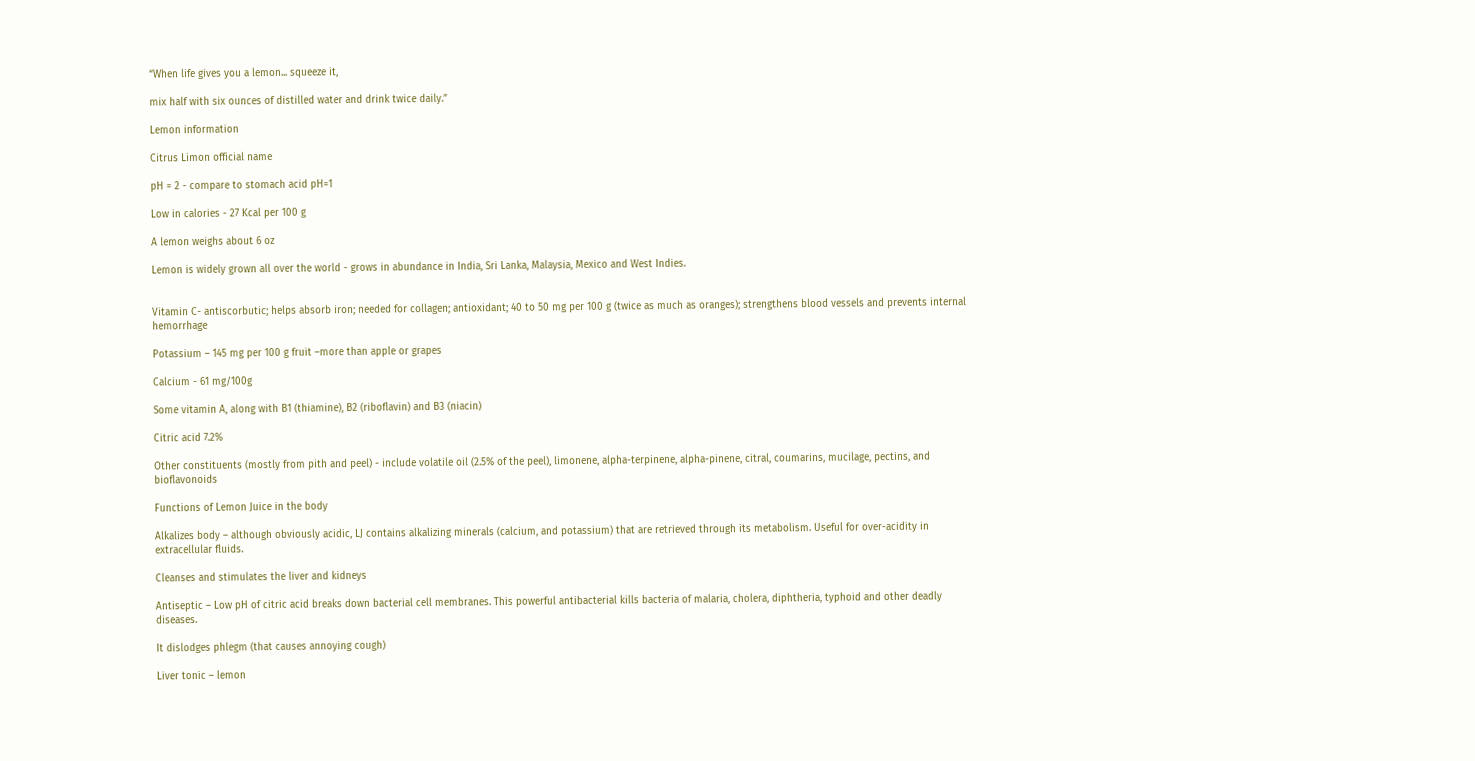“When life gives you a lemon... squeeze it,

mix half with six ounces of distilled water and drink twice daily.”

Lemon information

Citrus Limon official name

pH = 2 - compare to stomach acid pH=1

Low in calories - 27 Kcal per 100 g

A lemon weighs about 6 oz

Lemon is widely grown all over the world - grows in abundance in India, Sri Lanka, Malaysia, Mexico and West Indies.


Vitamin C- antiscorbutic; helps absorb iron; needed for collagen; antioxidant; 40 to 50 mg per 100 g (twice as much as oranges); strengthens blood vessels and prevents internal hemorrhage

Potassium – 145 mg per 100 g fruit –more than apple or grapes

Calcium - 61 mg/100g

Some vitamin A, along with B1 (thiamine), B2 (riboflavin) and B3 (niacin)

Citric acid 7.2%

Other constituents (mostly from pith and peel) - include volatile oil (2.5% of the peel), limonene, alpha-terpinene, alpha-pinene, citral, coumarins, mucilage, pectins, and bioflavonoids

Functions of Lemon Juice in the body

Alkalizes body – although obviously acidic, LJ contains alkalizing minerals (calcium, and potassium) that are retrieved through its metabolism. Useful for over-acidity in extracellular fluids.

Cleanses and stimulates the liver and kidneys

Antiseptic – Low pH of citric acid breaks down bacterial cell membranes. This powerful antibacterial kills bacteria of malaria, cholera, diphtheria, typhoid and other deadly diseases.

It dislodges phlegm (that causes annoying cough)

Liver tonic – lemon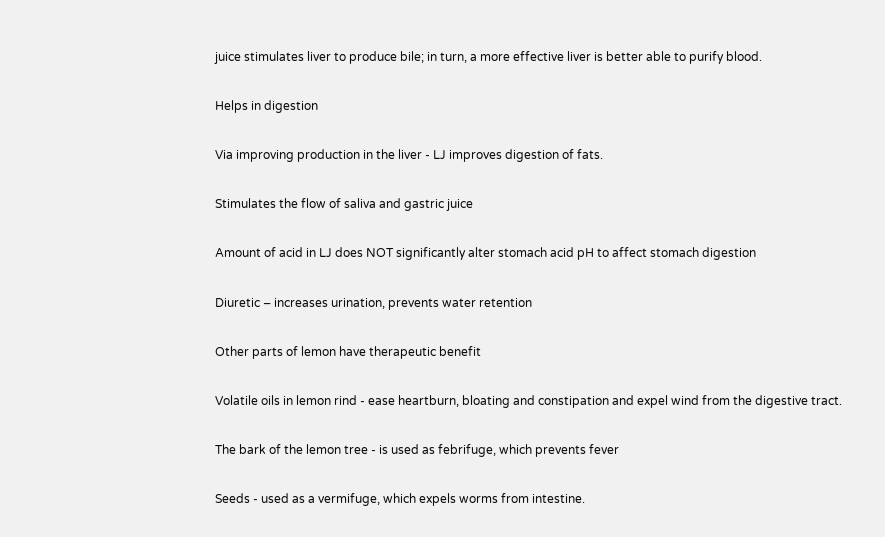juice stimulates liver to produce bile; in turn, a more effective liver is better able to purify blood.

Helps in digestion

Via improving production in the liver - LJ improves digestion of fats.

Stimulates the flow of saliva and gastric juice

Amount of acid in LJ does NOT significantly alter stomach acid pH to affect stomach digestion

Diuretic – increases urination, prevents water retention

Other parts of lemon have therapeutic benefit

Volatile oils in lemon rind - ease heartburn, bloating and constipation and expel wind from the digestive tract.

The bark of the lemon tree - is used as febrifuge, which prevents fever

Seeds - used as a vermifuge, which expels worms from intestine.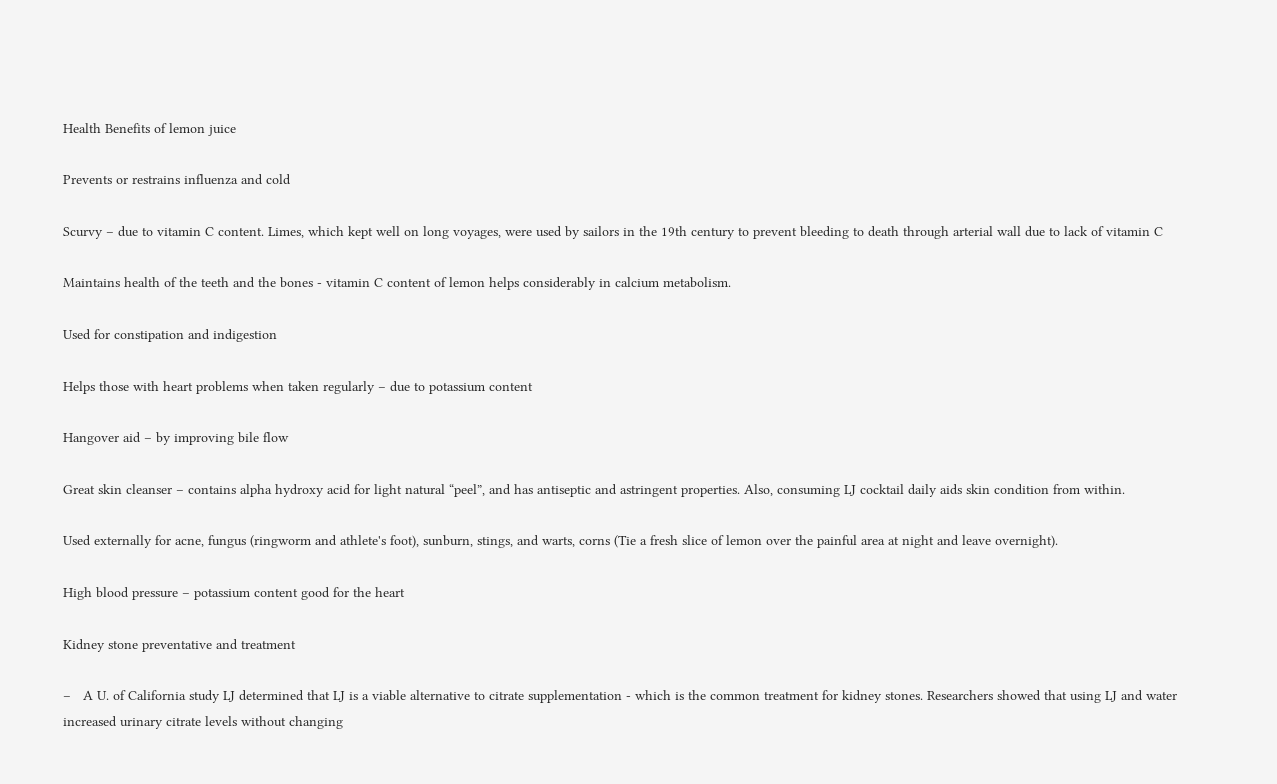Health Benefits of lemon juice

Prevents or restrains influenza and cold

Scurvy – due to vitamin C content. Limes, which kept well on long voyages, were used by sailors in the 19th century to prevent bleeding to death through arterial wall due to lack of vitamin C

Maintains health of the teeth and the bones - vitamin C content of lemon helps considerably in calcium metabolism.

Used for constipation and indigestion

Helps those with heart problems when taken regularly – due to potassium content

Hangover aid – by improving bile flow

Great skin cleanser – contains alpha hydroxy acid for light natural “peel”, and has antiseptic and astringent properties. Also, consuming LJ cocktail daily aids skin condition from within.

Used externally for acne, fungus (ringworm and athlete's foot), sunburn, stings, and warts, corns (Tie a fresh slice of lemon over the painful area at night and leave overnight).

High blood pressure – potassium content good for the heart

Kidney stone preventative and treatment

–   A U. of California study LJ determined that LJ is a viable alternative to citrate supplementation - which is the common treatment for kidney stones. Researchers showed that using LJ and water increased urinary citrate levels without changing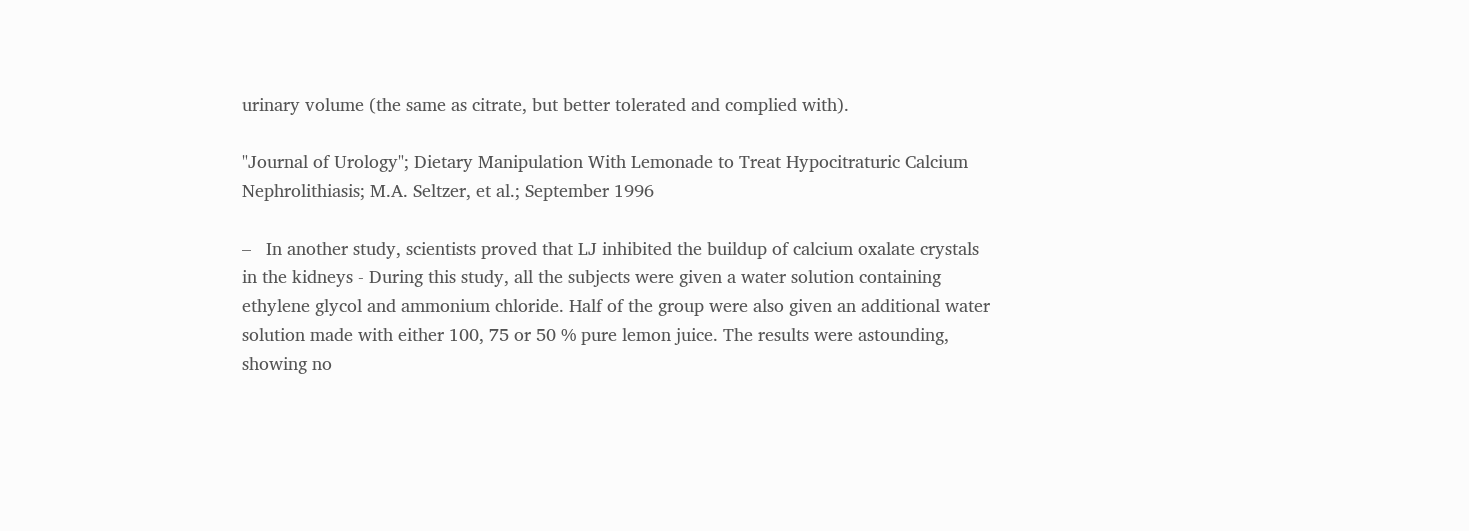urinary volume (the same as citrate, but better tolerated and complied with).

"Journal of Urology"; Dietary Manipulation With Lemonade to Treat Hypocitraturic Calcium Nephrolithiasis; M.A. Seltzer, et al.; September 1996

–   In another study, scientists proved that LJ inhibited the buildup of calcium oxalate crystals in the kidneys - During this study, all the subjects were given a water solution containing ethylene glycol and ammonium chloride. Half of the group were also given an additional water solution made with either 100, 75 or 50 % pure lemon juice. The results were astounding, showing no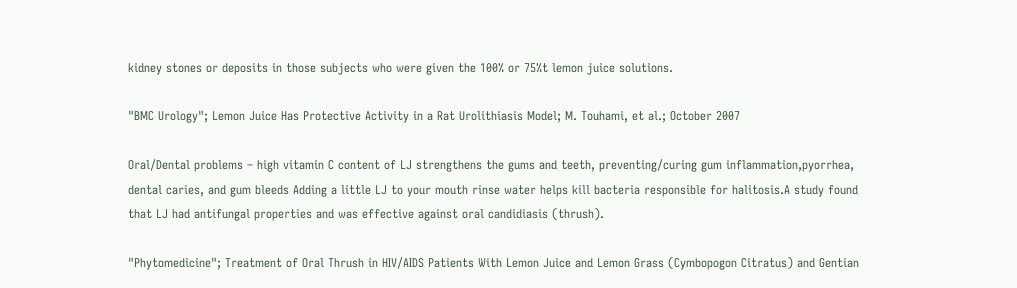kidney stones or deposits in those subjects who were given the 100% or 75%t lemon juice solutions.

"BMC Urology"; Lemon Juice Has Protective Activity in a Rat Urolithiasis Model; M. Touhami, et al.; October 2007

Oral/Dental problems – high vitamin C content of LJ strengthens the gums and teeth, preventing/curing gum inflammation,pyorrhea, dental caries, and gum bleeds Adding a little LJ to your mouth rinse water helps kill bacteria responsible for halitosis.A study found that LJ had antifungal properties and was effective against oral candidiasis (thrush).

"Phytomedicine"; Treatment of Oral Thrush in HIV/AIDS Patients With Lemon Juice and Lemon Grass (Cymbopogon Citratus) and Gentian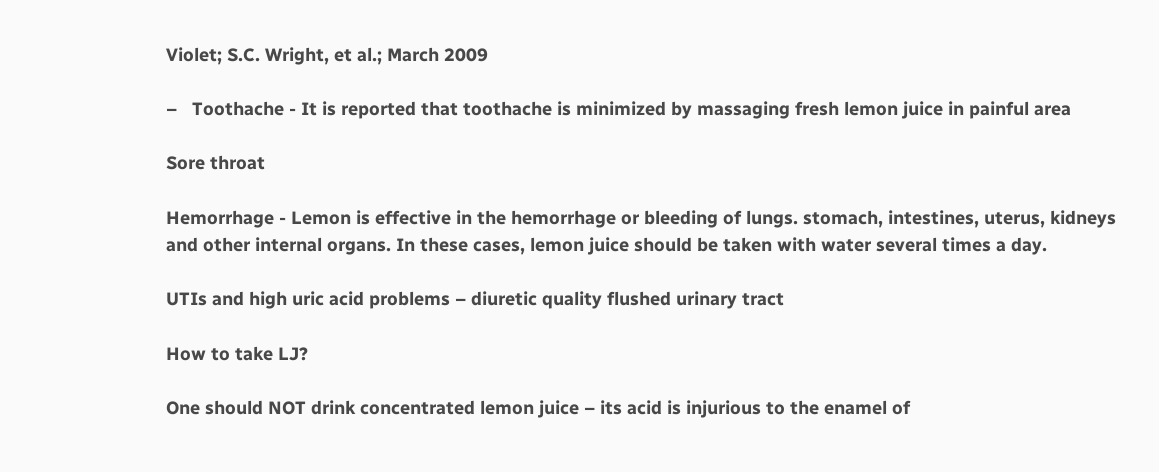Violet; S.C. Wright, et al.; March 2009

–   Toothache - It is reported that toothache is minimized by massaging fresh lemon juice in painful area

Sore throat

Hemorrhage - Lemon is effective in the hemorrhage or bleeding of lungs. stomach, intestines, uterus, kidneys and other internal organs. In these cases, lemon juice should be taken with water several times a day.

UTIs and high uric acid problems – diuretic quality flushed urinary tract

How to take LJ?

One should NOT drink concentrated lemon juice – its acid is injurious to the enamel of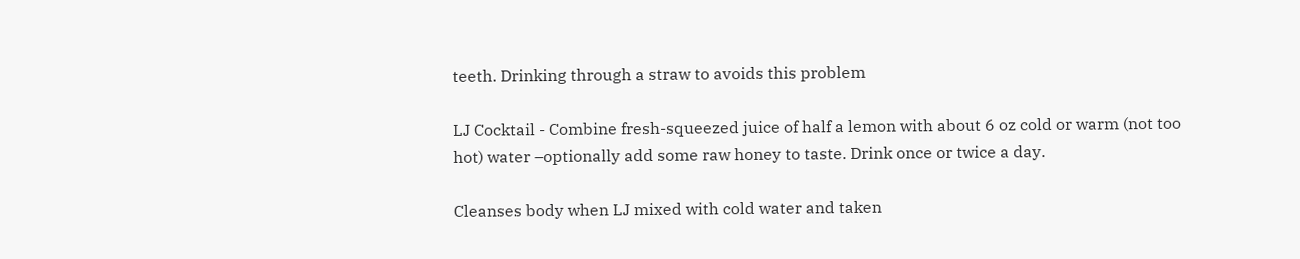teeth. Drinking through a straw to avoids this problem

LJ Cocktail - Combine fresh-squeezed juice of half a lemon with about 6 oz cold or warm (not too hot) water –optionally add some raw honey to taste. Drink once or twice a day.

Cleanses body when LJ mixed with cold water and taken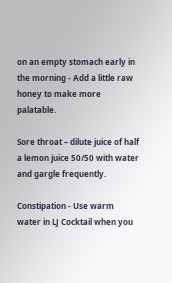on an empty stomach early in the morning - Add a little raw honey to make more palatable.

Sore throat – dilute juice of half a lemon juice 50/50 with water and gargle frequently.

Constipation - Use warm water in LJ Cocktail when you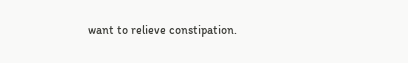want to relieve constipation.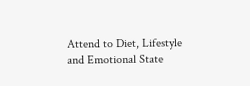Attend to Diet, Lifestyle and Emotional State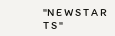"N E W S T A R T S "